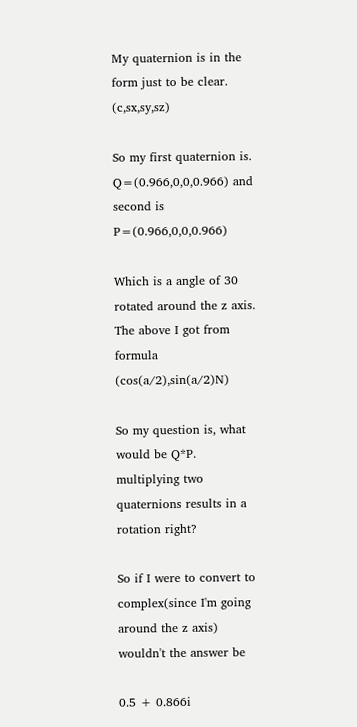My quaternion is in the form just to be clear. (c,sx,sy,sz)

So my first quaternion is. Q=(0.966,0,0,0.966) and second is P=(0.966,0,0,0.966)

Which is a angle of 30 rotated around the z axis. The above I got from formula (cos(a/2),sin(a/2)N)

So my question is, what would be Q*P. multiplying two quaternions results in a rotation right?

So if I were to convert to complex(since I'm going around the z axis) wouldn't the answer be

0.5 + 0.866i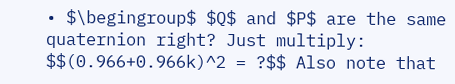• $\begingroup$ $Q$ and $P$ are the same quaternion right? Just multiply: $$(0.966+0.966k)^2 = ?$$ Also note that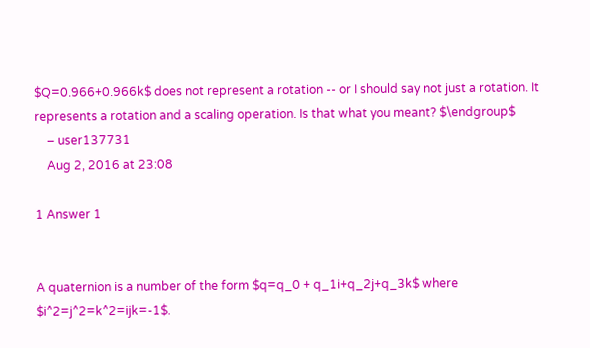$Q=0.966+0.966k$ does not represent a rotation -- or I should say not just a rotation. It represents a rotation and a scaling operation. Is that what you meant? $\endgroup$
    – user137731
    Aug 2, 2016 at 23:08

1 Answer 1


A quaternion is a number of the form $q=q_0 + q_1i+q_2j+q_3k$ where $i^2=j^2=k^2=ijk=-1$.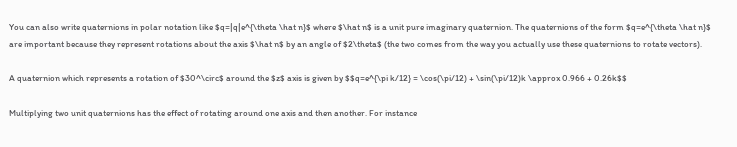You can also write quaternions in polar notation like $q=|q|e^{\theta \hat n}$ where $\hat n$ is a unit pure imaginary quaternion. The quaternions of the form $q=e^{\theta \hat n}$ are important because they represent rotations about the axis $\hat n$ by an angle of $2\theta$ (the two comes from the way you actually use these quaternions to rotate vectors).

A quaternion which represents a rotation of $30^\circ$ around the $z$ axis is given by $$q=e^{\pi k/12} = \cos(\pi/12) + \sin(\pi/12)k \approx 0.966 + 0.26k$$

Multiplying two unit quaternions has the effect of rotating around one axis and then another. For instance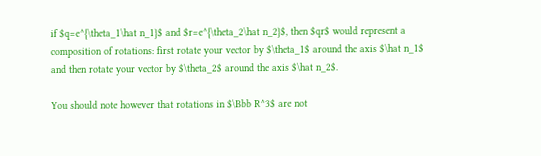if $q=e^{\theta_1\hat n_1}$ and $r=e^{\theta_2\hat n_2}$, then $qr$ would represent a composition of rotations: first rotate your vector by $\theta_1$ around the axis $\hat n_1$ and then rotate your vector by $\theta_2$ around the axis $\hat n_2$.

You should note however that rotations in $\Bbb R^3$ are not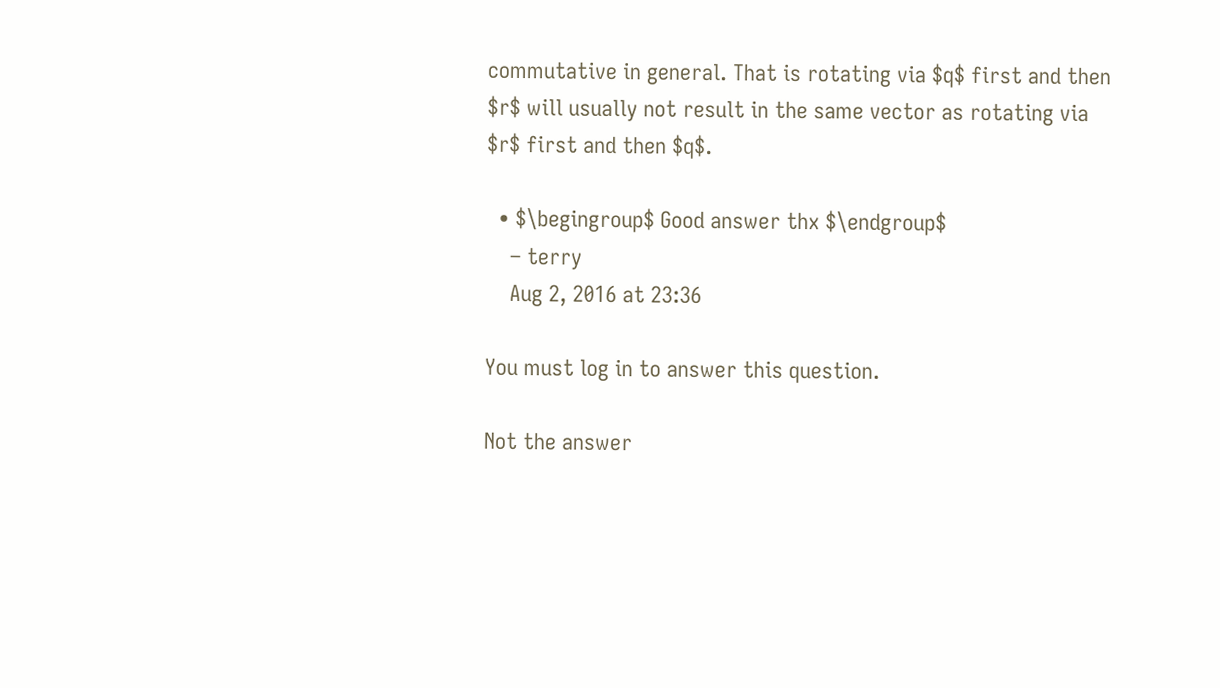commutative in general. That is rotating via $q$ first and then $r$ will usually not result in the same vector as rotating via $r$ first and then $q$.

  • $\begingroup$ Good answer thx $\endgroup$
    – terry
    Aug 2, 2016 at 23:36

You must log in to answer this question.

Not the answer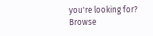you're looking for? Browse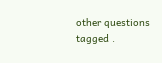other questions tagged .